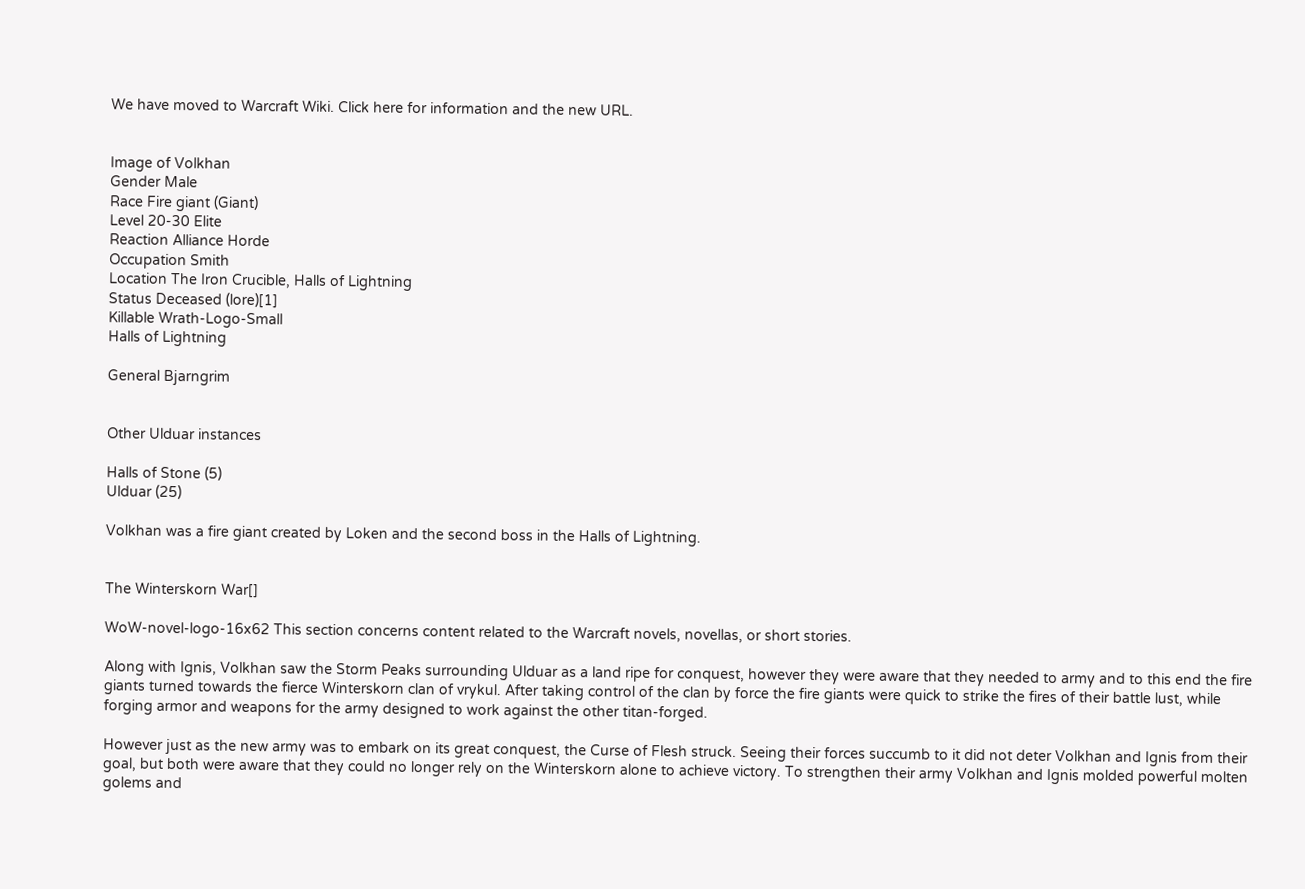We have moved to Warcraft Wiki. Click here for information and the new URL.


Image of Volkhan
Gender Male
Race Fire giant (Giant)
Level 20-30 Elite
Reaction Alliance Horde
Occupation Smith
Location The Iron Crucible, Halls of Lightning
Status Deceased (lore)[1]
Killable Wrath-Logo-Small
Halls of Lightning

General Bjarngrim


Other Ulduar instances

Halls of Stone (5)
Ulduar (25)

Volkhan was a fire giant created by Loken and the second boss in the Halls of Lightning.


The Winterskorn War[]

WoW-novel-logo-16x62 This section concerns content related to the Warcraft novels, novellas, or short stories.

Along with Ignis, Volkhan saw the Storm Peaks surrounding Ulduar as a land ripe for conquest, however they were aware that they needed to army and to this end the fire giants turned towards the fierce Winterskorn clan of vrykul. After taking control of the clan by force the fire giants were quick to strike the fires of their battle lust, while forging armor and weapons for the army designed to work against the other titan-forged.

However just as the new army was to embark on its great conquest, the Curse of Flesh struck. Seeing their forces succumb to it did not deter Volkhan and Ignis from their goal, but both were aware that they could no longer rely on the Winterskorn alone to achieve victory. To strengthen their army Volkhan and Ignis molded powerful molten golems and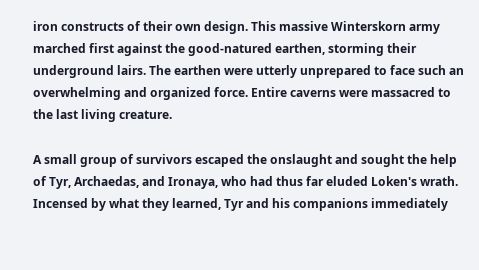iron constructs of their own design. This massive Winterskorn army marched first against the good-natured earthen, storming their underground lairs. The earthen were utterly unprepared to face such an overwhelming and organized force. Entire caverns were massacred to the last living creature.

A small group of survivors escaped the onslaught and sought the help of Tyr, Archaedas, and Ironaya, who had thus far eluded Loken's wrath. Incensed by what they learned, Tyr and his companions immediately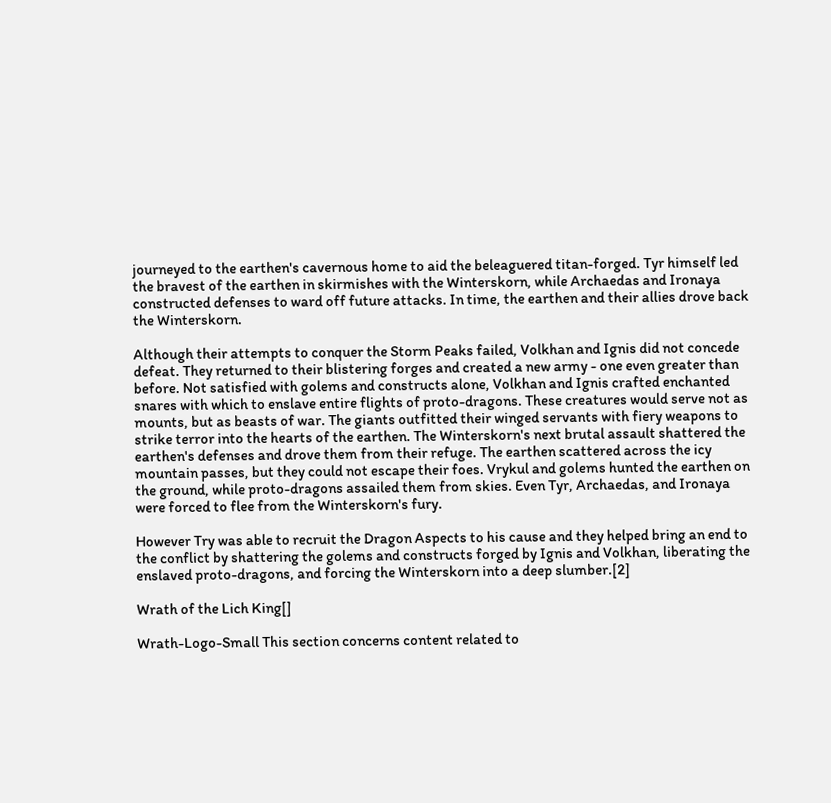journeyed to the earthen's cavernous home to aid the beleaguered titan-forged. Tyr himself led the bravest of the earthen in skirmishes with the Winterskorn, while Archaedas and Ironaya constructed defenses to ward off future attacks. In time, the earthen and their allies drove back the Winterskorn.

Although their attempts to conquer the Storm Peaks failed, Volkhan and Ignis did not concede defeat. They returned to their blistering forges and created a new army - one even greater than before. Not satisfied with golems and constructs alone, Volkhan and Ignis crafted enchanted snares with which to enslave entire flights of proto-dragons. These creatures would serve not as mounts, but as beasts of war. The giants outfitted their winged servants with fiery weapons to strike terror into the hearts of the earthen. The Winterskorn's next brutal assault shattered the earthen's defenses and drove them from their refuge. The earthen scattered across the icy mountain passes, but they could not escape their foes. Vrykul and golems hunted the earthen on the ground, while proto-dragons assailed them from skies. Even Tyr, Archaedas, and Ironaya were forced to flee from the Winterskorn's fury.

However Try was able to recruit the Dragon Aspects to his cause and they helped bring an end to the conflict by shattering the golems and constructs forged by Ignis and Volkhan, liberating the enslaved proto-dragons, and forcing the Winterskorn into a deep slumber.[2]

Wrath of the Lich King[]

Wrath-Logo-Small This section concerns content related to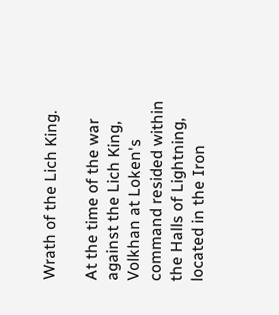Wrath of the Lich King.

At the time of the war against the Lich King, Volkhan at Loken's command resided within the Halls of Lightning, located in the Iron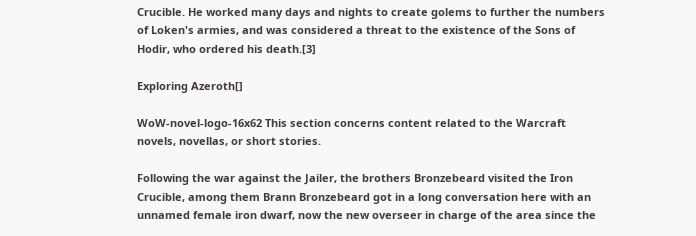Crucible. He worked many days and nights to create golems to further the numbers of Loken's armies, and was considered a threat to the existence of the Sons of Hodir, who ordered his death.[3]

Exploring Azeroth[]

WoW-novel-logo-16x62 This section concerns content related to the Warcraft novels, novellas, or short stories.

Following the war against the Jailer, the brothers Bronzebeard visited the Iron Crucible, among them Brann Bronzebeard got in a long conversation here with an unnamed female iron dwarf, now the new overseer in charge of the area since the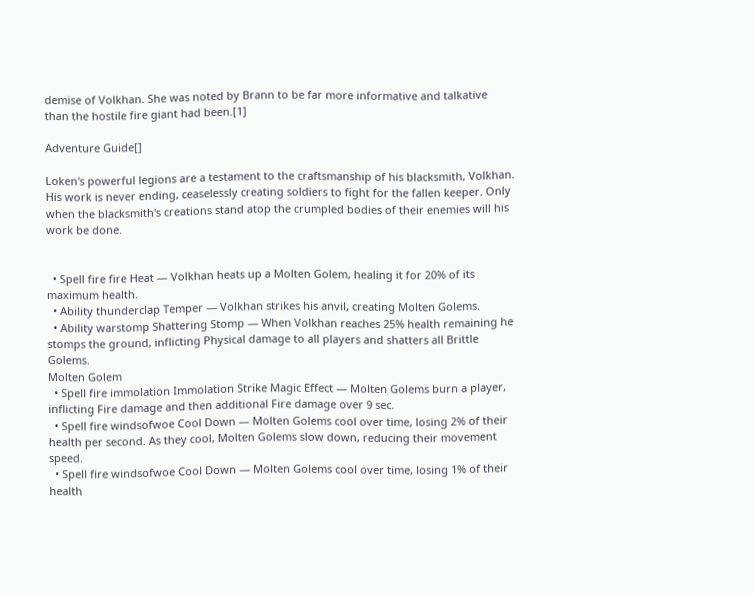demise of Volkhan. She was noted by Brann to be far more informative and talkative than the hostile fire giant had been.[1]

Adventure Guide[]

Loken's powerful legions are a testament to the craftsmanship of his blacksmith, Volkhan. His work is never ending, ceaselessly creating soldiers to fight for the fallen keeper. Only when the blacksmith's creations stand atop the crumpled bodies of their enemies will his work be done.


  • Spell fire fire Heat — Volkhan heats up a Molten Golem, healing it for 20% of its maximum health.
  • Ability thunderclap Temper — Volkhan strikes his anvil, creating Molten Golems.
  • Ability warstomp Shattering Stomp — When Volkhan reaches 25% health remaining he stomps the ground, inflicting Physical damage to all players and shatters all Brittle Golems.
Molten Golem
  • Spell fire immolation Immolation Strike Magic Effect — Molten Golems burn a player, inflicting Fire damage and then additional Fire damage over 9 sec.
  • Spell fire windsofwoe Cool Down — Molten Golems cool over time, losing 2% of their health per second. As they cool, Molten Golems slow down, reducing their movement speed.
  • Spell fire windsofwoe Cool Down — Molten Golems cool over time, losing 1% of their health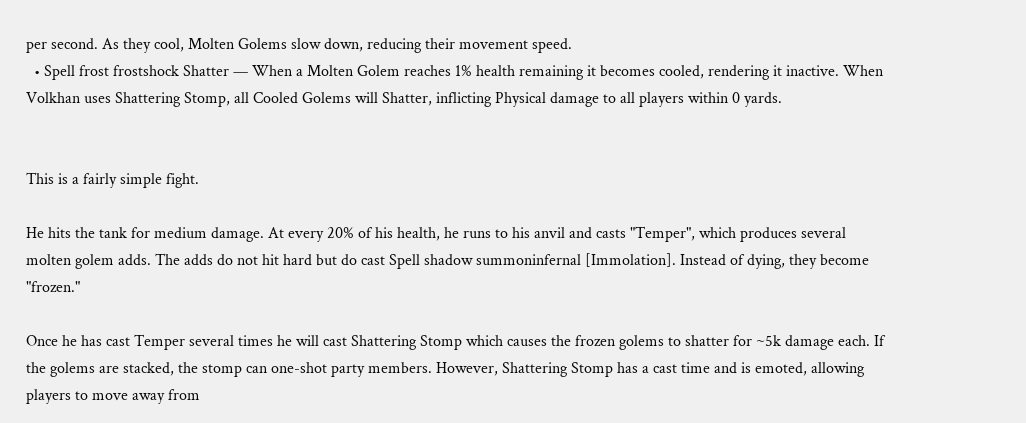per second. As they cool, Molten Golems slow down, reducing their movement speed.
  • Spell frost frostshock Shatter — When a Molten Golem reaches 1% health remaining it becomes cooled, rendering it inactive. When Volkhan uses Shattering Stomp, all Cooled Golems will Shatter, inflicting Physical damage to all players within 0 yards.


This is a fairly simple fight.

He hits the tank for medium damage. At every 20% of his health, he runs to his anvil and casts "Temper", which produces several molten golem adds. The adds do not hit hard but do cast Spell shadow summoninfernal [Immolation]. Instead of dying, they become "frozen."

Once he has cast Temper several times he will cast Shattering Stomp which causes the frozen golems to shatter for ~5k damage each. If the golems are stacked, the stomp can one-shot party members. However, Shattering Stomp has a cast time and is emoted, allowing players to move away from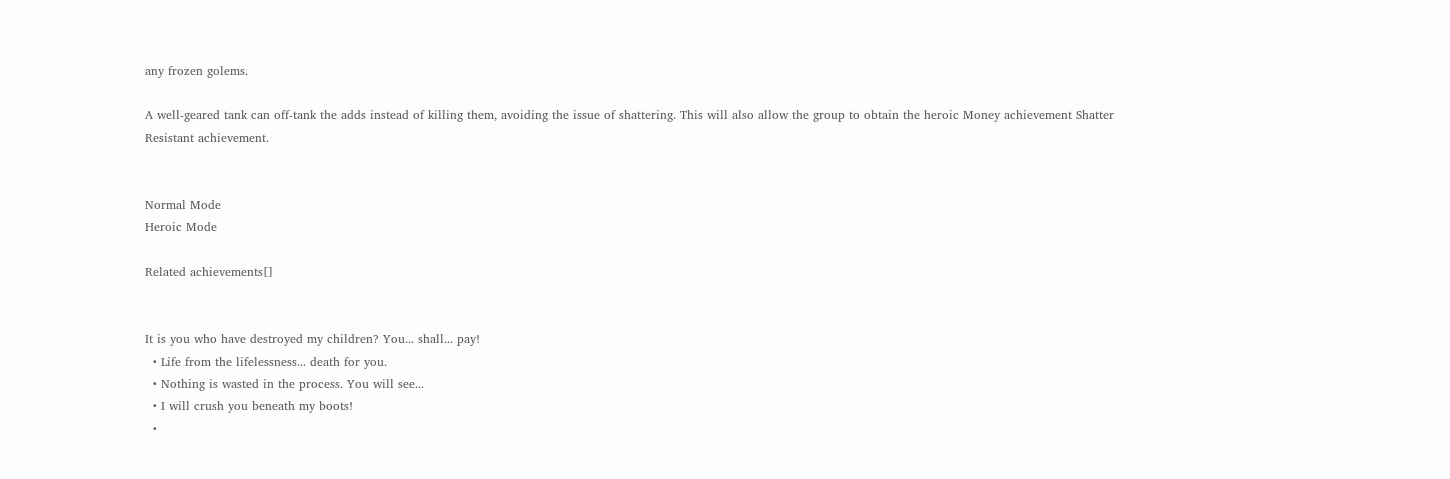any frozen golems.

A well-geared tank can off-tank the adds instead of killing them, avoiding the issue of shattering. This will also allow the group to obtain the heroic Money achievement Shatter Resistant achievement.


Normal Mode
Heroic Mode

Related achievements[]


It is you who have destroyed my children? You... shall... pay!
  • Life from the lifelessness... death for you.
  • Nothing is wasted in the process. You will see...
  • I will crush you beneath my boots!
  •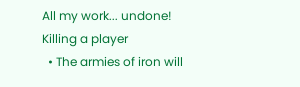All my work... undone!
Killing a player
  • The armies of iron will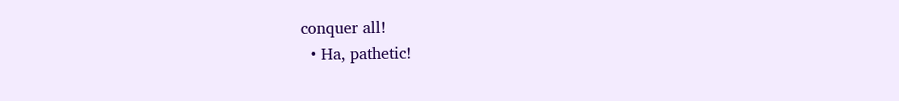conquer all!
  • Ha, pathetic!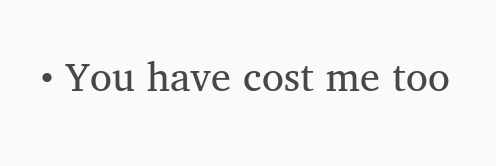• You have cost me too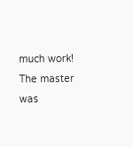much work!
The master was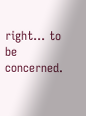right... to be concerned.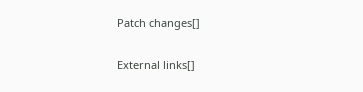Patch changes[]


External links[]